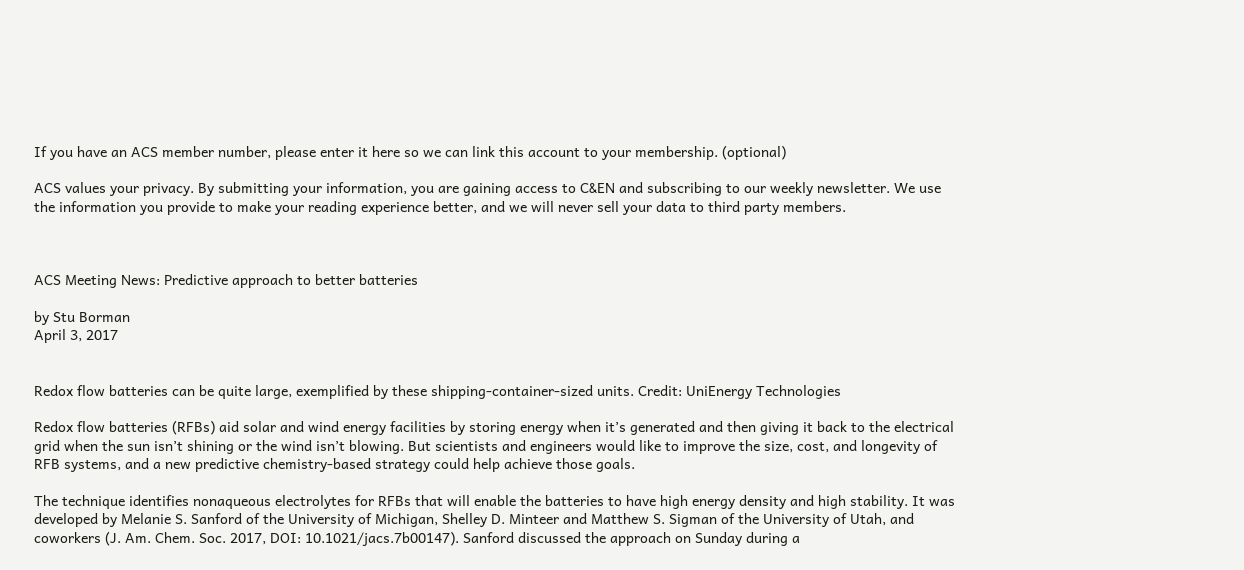If you have an ACS member number, please enter it here so we can link this account to your membership. (optional)

ACS values your privacy. By submitting your information, you are gaining access to C&EN and subscribing to our weekly newsletter. We use the information you provide to make your reading experience better, and we will never sell your data to third party members.



ACS Meeting News: Predictive approach to better batteries

by Stu Borman
April 3, 2017


Redox flow batteries can be quite large, exemplified by these shipping-container-sized units. Credit: UniEnergy Technologies

Redox flow batteries (RFBs) aid solar and wind energy facilities by storing energy when it’s generated and then giving it back to the electrical grid when the sun isn’t shining or the wind isn’t blowing. But scientists and engineers would like to improve the size, cost, and longevity of RFB systems, and a new predictive chemistry-based strategy could help achieve those goals.

The technique identifies nonaqueous electrolytes for RFBs that will enable the batteries to have high energy density and high stability. It was developed by Melanie S. Sanford of the University of Michigan, Shelley D. Minteer and Matthew S. Sigman of the University of Utah, and coworkers (J. Am. Chem. Soc. 2017, DOI: 10.1021/jacs.7b00147). Sanford discussed the approach on Sunday during a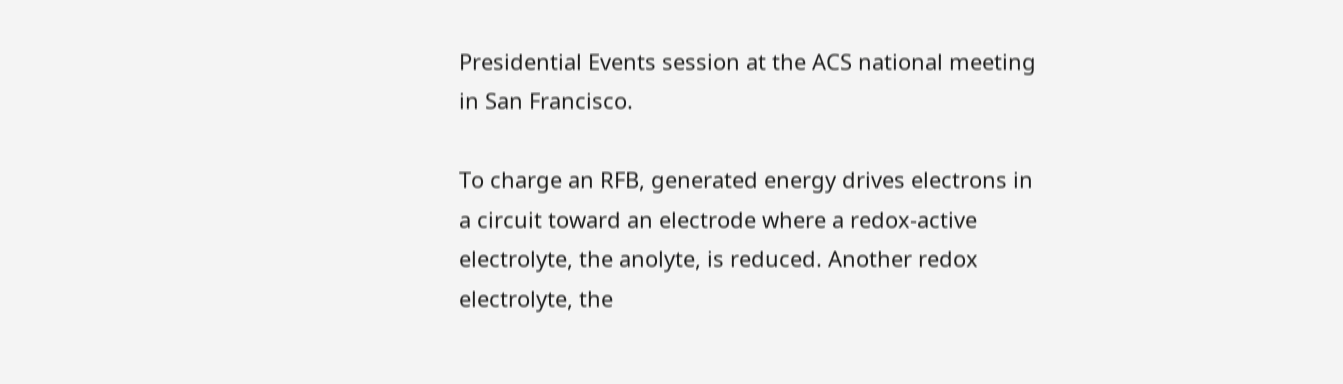Presidential Events session at the ACS national meeting in San Francisco.

To charge an RFB, generated energy drives electrons in a circuit toward an electrode where a redox-active electrolyte, the anolyte, is reduced. Another redox electrolyte, the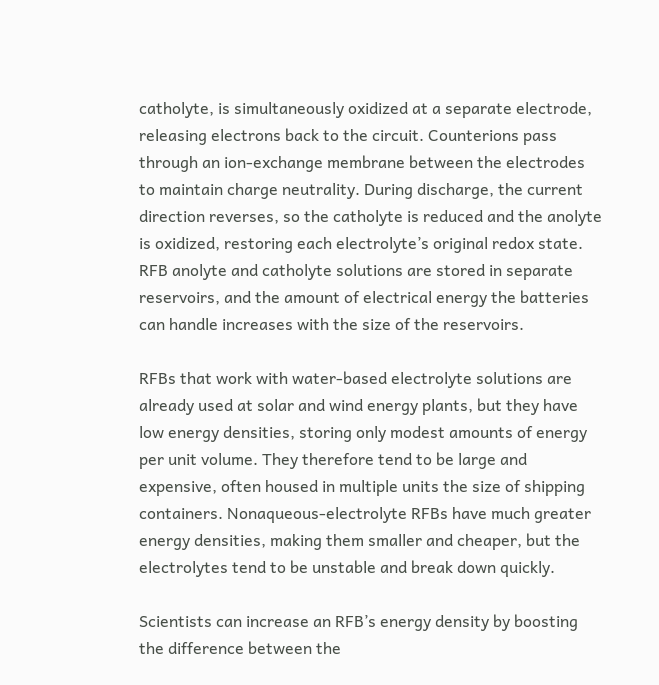catholyte, is simultaneously oxidized at a separate electrode, releasing electrons back to the circuit. Counterions pass through an ion-exchange membrane between the electrodes to maintain charge neutrality. During discharge, the current direction reverses, so the catholyte is reduced and the anolyte is oxidized, restoring each electrolyte’s original redox state. RFB anolyte and catholyte solutions are stored in separate reservoirs, and the amount of electrical energy the batteries can handle increases with the size of the reservoirs.

RFBs that work with water-based electrolyte solutions are already used at solar and wind energy plants, but they have low energy densities, storing only modest amounts of energy per unit volume. They therefore tend to be large and expensive, often housed in multiple units the size of shipping containers. Nonaqueous-electrolyte RFBs have much greater energy densities, making them smaller and cheaper, but the electrolytes tend to be unstable and break down quickly.

Scientists can increase an RFB’s energy density by boosting the difference between the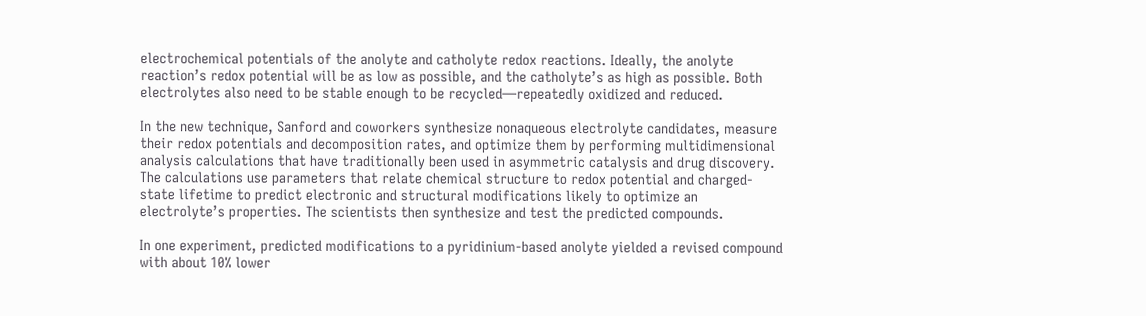electrochemical potentials of the anolyte and catholyte redox reactions. Ideally, the anolyte reaction’s redox potential will be as low as possible, and the catholyte’s as high as possible. Both electrolytes also need to be stable enough to be recycled—repeatedly oxidized and reduced.

In the new technique, Sanford and coworkers synthesize nonaqueous electrolyte candidates, measure their redox potentials and decomposition rates, and optimize them by performing multidimensional analysis calculations that have traditionally been used in asymmetric catalysis and drug discovery. The calculations use parameters that relate chemical structure to redox potential and charged-state lifetime to predict electronic and structural modifications likely to optimize an electrolyte’s properties. The scientists then synthesize and test the predicted compounds.

In one experiment, predicted modifications to a pyridinium-based anolyte yielded a revised compound with about 10% lower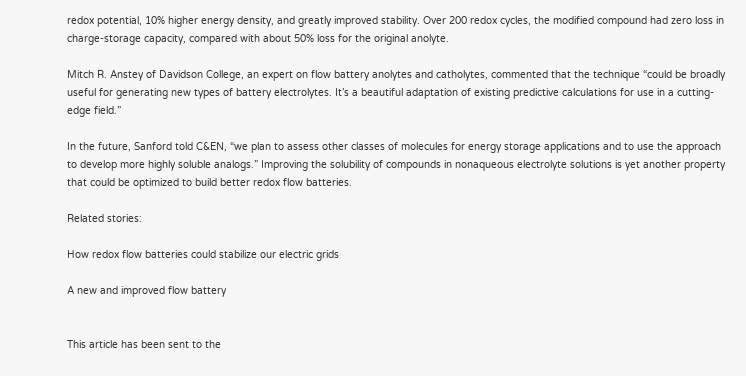redox potential, 10% higher energy density, and greatly improved stability. Over 200 redox cycles, the modified compound had zero loss in charge-storage capacity, compared with about 50% loss for the original anolyte.

Mitch R. Anstey of Davidson College, an expert on flow battery anolytes and catholytes, commented that the technique “could be broadly useful for generating new types of battery electrolytes. It’s a beautiful adaptation of existing predictive calculations for use in a cutting-edge field.”

In the future, Sanford told C&EN, “we plan to assess other classes of molecules for energy storage applications and to use the approach to develop more highly soluble analogs.” Improving the solubility of compounds in nonaqueous electrolyte solutions is yet another property that could be optimized to build better redox flow batteries.

Related stories:

How redox flow batteries could stabilize our electric grids

A new and improved flow battery


This article has been sent to the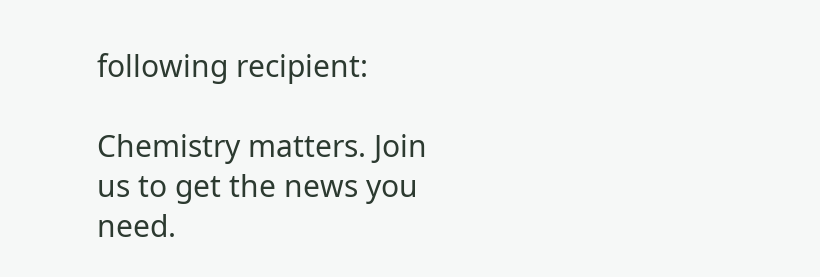following recipient:

Chemistry matters. Join us to get the news you need.